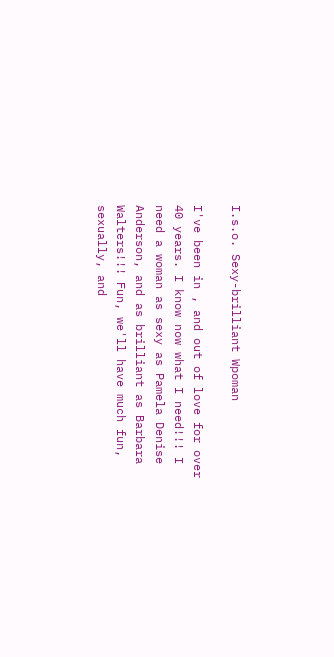I.s.o. Sexy-brilliant Wpoman

I've been in , and out of love for over 40 years. I know now what I need!!! I need a woman as sexy as Pamela Denise Anderson, and as brilliant as Barbara Walters!!! Fun, we'll have much fun, sexually, and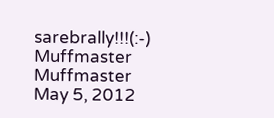sarebrally!!!(:-)
Muffmaster Muffmaster
May 5, 2012